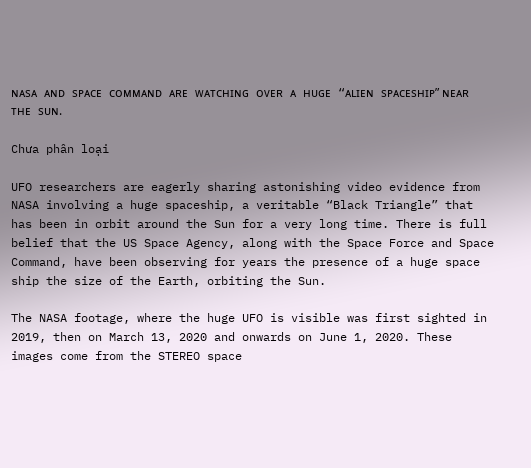ɴᴀsᴀ ᴀɴᴅ sᴘᴀᴄᴇ ᴄᴏᴍᴍᴀɴᴅ ᴀʀᴇ ᴡᴀᴛᴄʜɪɴɢ ᴏᴠᴇʀ ᴀ ʜᴜɢᴇ “ᴀʟɪᴇɴ sᴘᴀᴄᴇsʜɪᴘ” ɴᴇᴀʀ ᴛʜᴇ sᴜɴ.

Chưa phân loại

UFO researchers are eagerly sharing astonishing video evidence from NASA involving a huge spaceship, a veritable “Black Triangle” that has been in orbit around the Sun for a very long time. There is full belief that the US Space Agency, along with the Space Force and Space Command, have been observing for years the presence of a huge space ship the size of the Earth, orbiting the Sun.

The NASA footage, where the huge UFO is visible was first sighted in 2019, then on March 13, 2020 and onwards on June 1, 2020. These images come from the STEREO space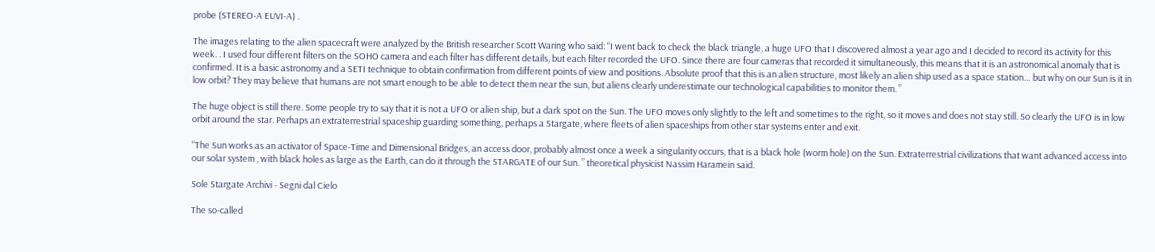probe (STEREO-A EUVI-A) .

The images relating to the alien spacecraft were analyzed by the British researcher Scott Waring who said: “I went back to check the black triangle, a huge UFO that I discovered almost a year ago and I decided to record its activity for this week. . I used four different filters on the SOHO camera and each filter has different details, but each filter recorded the UFO. Since there are four cameras that recorded it simultaneously, this means that it is an astronomical anomaly that is confirmed. It is a basic astronomy and a SETI technique to obtain confirmation from different points of view and positions. Absolute proof that this is an alien structure, most likely an alien ship used as a space station… but why on our Sun is it in low orbit? They may believe that humans are not smart enough to be able to detect them near the sun, but aliens clearly underestimate our technological capabilities to monitor them. ”

The huge object is still there. Some people try to say that it is not a UFO or alien ship, but a dark spot on the Sun. The UFO moves only slightly to the left and sometimes to the right, so it moves and does not stay still. So clearly the UFO is in low orbit around the star. Perhaps an extraterrestrial spaceship guarding something, perhaps a Stargate, where fleets of alien spaceships from other star systems enter and exit.

“The Sun works as an activator of Space-Time and Dimensional Bridges, an access door, probably almost once a week a singularity occurs, that is a black hole (worm hole) on the Sun. Extraterrestrial civilizations that want advanced access into our solar system , with black holes as large as the Earth, can do it through the STARGATE of our Sun. ” theoretical physicist Nassim Haramein said.

Sole Stargate Archivi - Segni dal Cielo

The so-called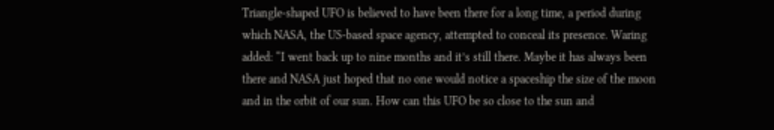Triangle-shaped UFO is believed to have been there for a long time, a period during which NASA, the US-based space agency, attempted to conceal its presence. Waring added: “I went back up to nine months and it’s still there. Maybe it has always been there and NASA just hoped that no one would notice a spaceship the size of the moon and in the orbit of our sun. How can this UFO be so close to the sun and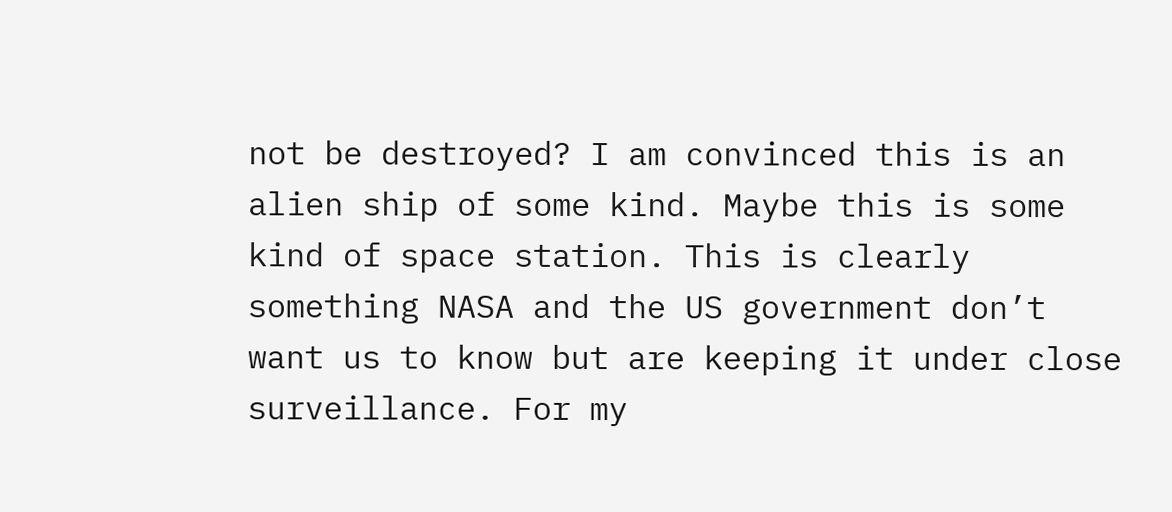not be destroyed? I am convinced this is an alien ship of some kind. Maybe this is some kind of space station. This is clearly something NASA and the US government don’t want us to know but are keeping it under close surveillance. For my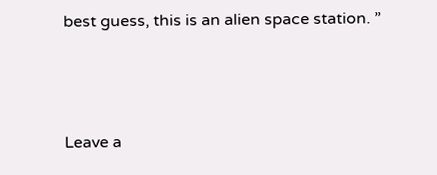best guess, this is an alien space station. ”



Leave a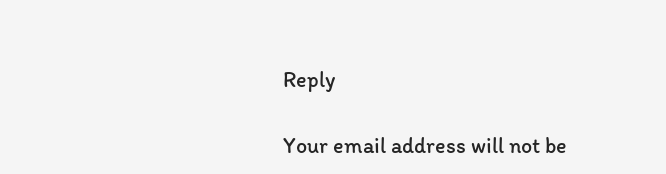Reply

Your email address will not be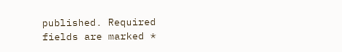published. Required fields are marked *